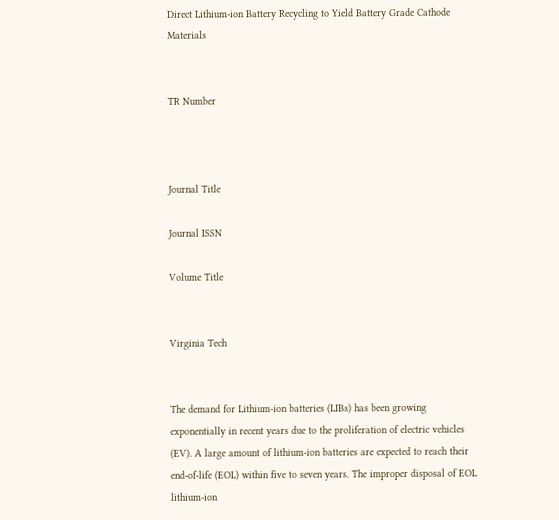Direct Lithium-ion Battery Recycling to Yield Battery Grade Cathode Materials


TR Number



Journal Title

Journal ISSN

Volume Title


Virginia Tech


The demand for Lithium-ion batteries (LIBs) has been growing exponentially in recent years due to the proliferation of electric vehicles (EV). A large amount of lithium-ion batteries are expected to reach their end-of-life (EOL) within five to seven years. The improper disposal of EOL lithium-ion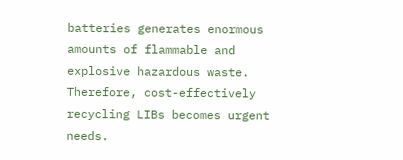batteries generates enormous amounts of flammable and explosive hazardous waste. Therefore, cost-effectively recycling LIBs becomes urgent needs.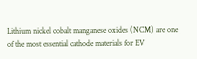Lithium nickel cobalt manganese oxides (NCM) are one of the most essential cathode materials for EV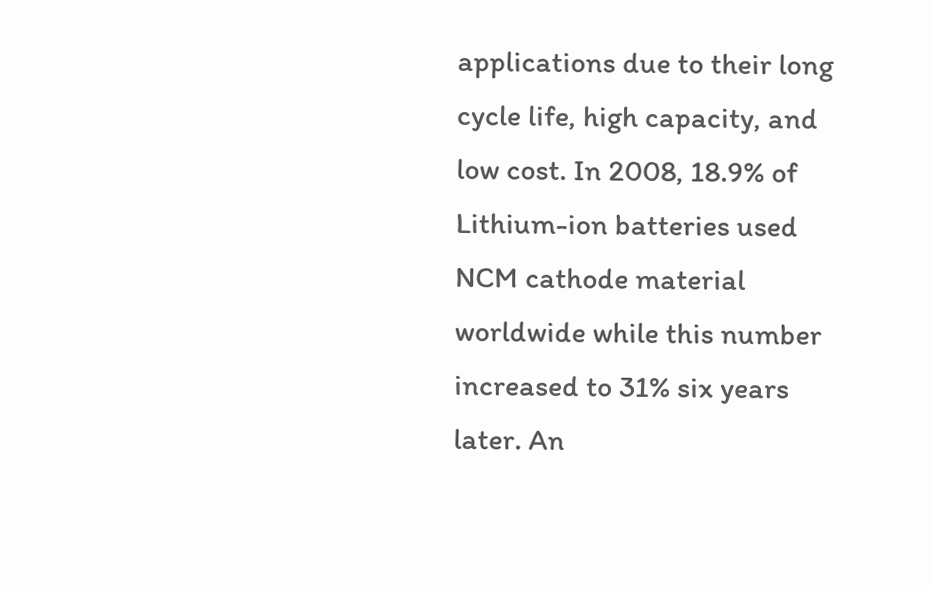applications due to their long cycle life, high capacity, and low cost. In 2008, 18.9% of Lithium-ion batteries used NCM cathode material worldwide while this number increased to 31% six years later. An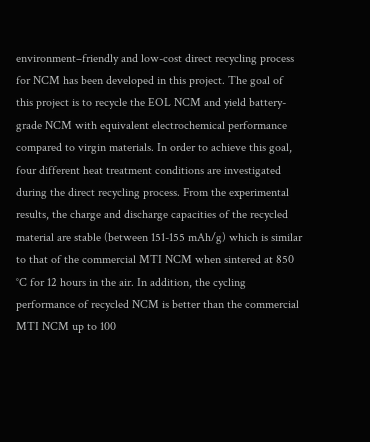environment–friendly and low-cost direct recycling process for NCM has been developed in this project. The goal of this project is to recycle the EOL NCM and yield battery-grade NCM with equivalent electrochemical performance compared to virgin materials. In order to achieve this goal, four different heat treatment conditions are investigated during the direct recycling process. From the experimental results, the charge and discharge capacities of the recycled material are stable (between 151-155 mAh/g) which is similar to that of the commercial MTI NCM when sintered at 850 °C for 12 hours in the air. In addition, the cycling performance of recycled NCM is better than the commercial MTI NCM up to 100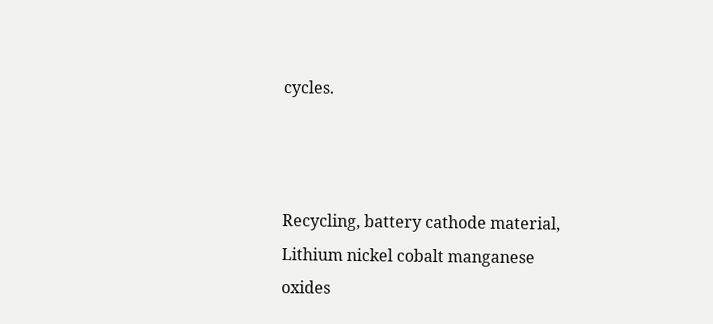cycles.



Recycling, battery cathode material, Lithium nickel cobalt manganese oxides